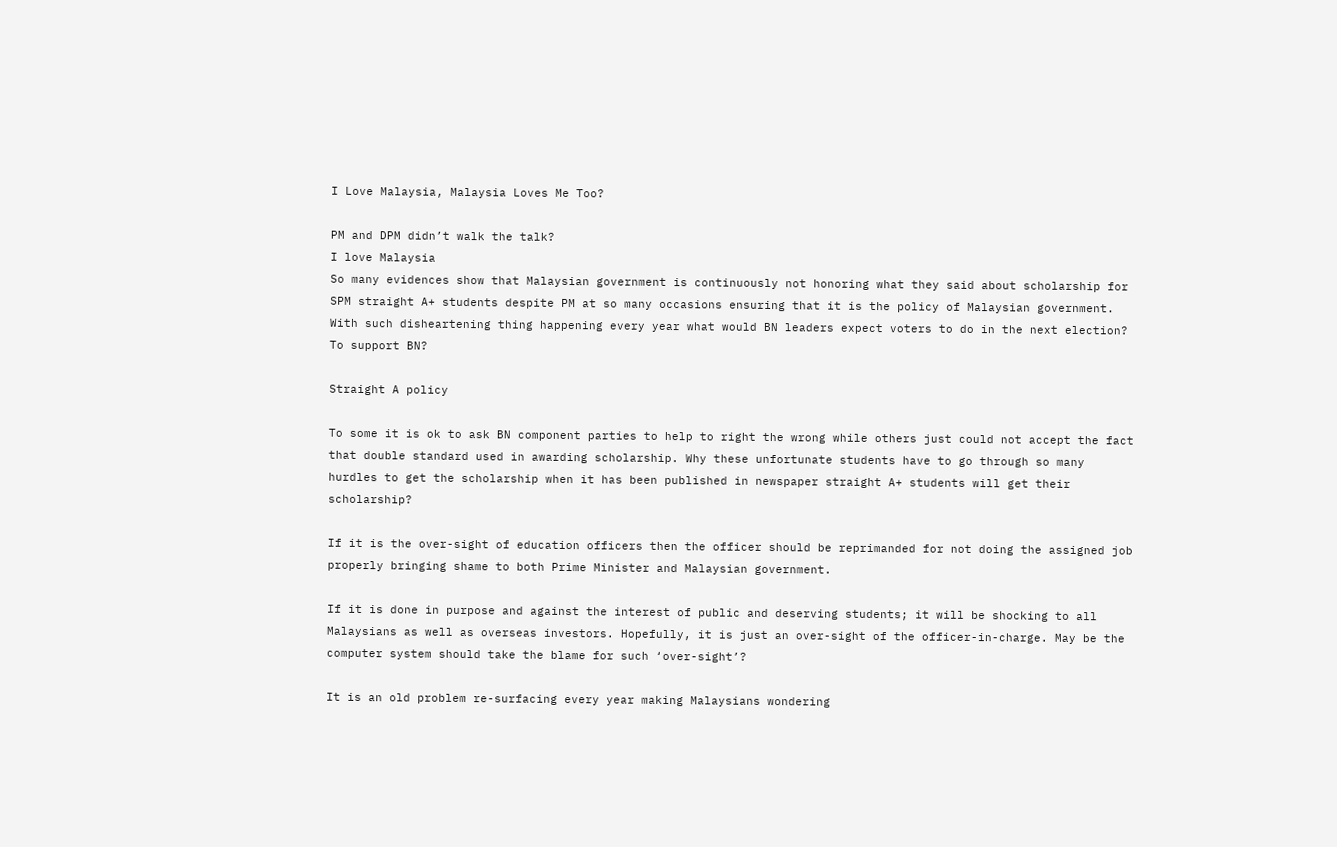I Love Malaysia, Malaysia Loves Me Too?

PM and DPM didn’t walk the talk?
I love Malaysia
So many evidences show that Malaysian government is continuously not honoring what they said about scholarship for SPM straight A+ students despite PM at so many occasions ensuring that it is the policy of Malaysian government. With such disheartening thing happening every year what would BN leaders expect voters to do in the next election? To support BN?

Straight A policy

To some it is ok to ask BN component parties to help to right the wrong while others just could not accept the fact that double standard used in awarding scholarship. Why these unfortunate students have to go through so many hurdles to get the scholarship when it has been published in newspaper straight A+ students will get their scholarship?

If it is the over-sight of education officers then the officer should be reprimanded for not doing the assigned job properly bringing shame to both Prime Minister and Malaysian government.

If it is done in purpose and against the interest of public and deserving students; it will be shocking to all Malaysians as well as overseas investors. Hopefully, it is just an over-sight of the officer-in-charge. May be the computer system should take the blame for such ‘over-sight’?

It is an old problem re-surfacing every year making Malaysians wondering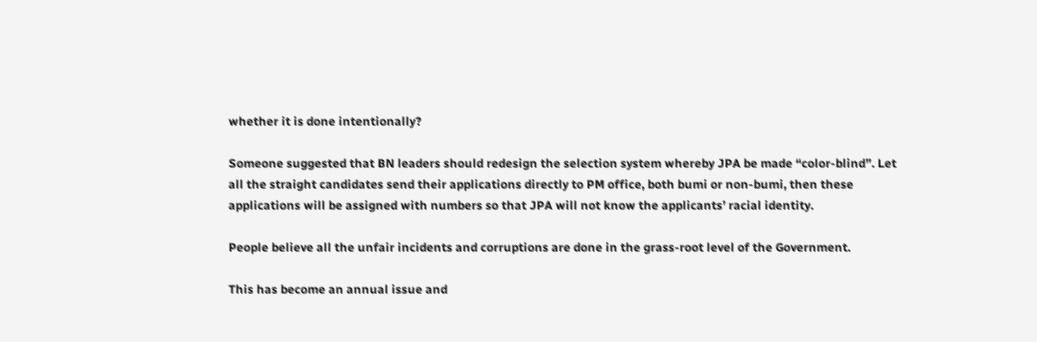whether it is done intentionally?

Someone suggested that BN leaders should redesign the selection system whereby JPA be made “color-blind”. Let all the straight candidates send their applications directly to PM office, both bumi or non-bumi, then these applications will be assigned with numbers so that JPA will not know the applicants’ racial identity.

People believe all the unfair incidents and corruptions are done in the grass-root level of the Government.

This has become an annual issue and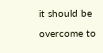it should be overcome to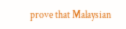prove that Malaysian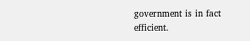government is in fact efficient.